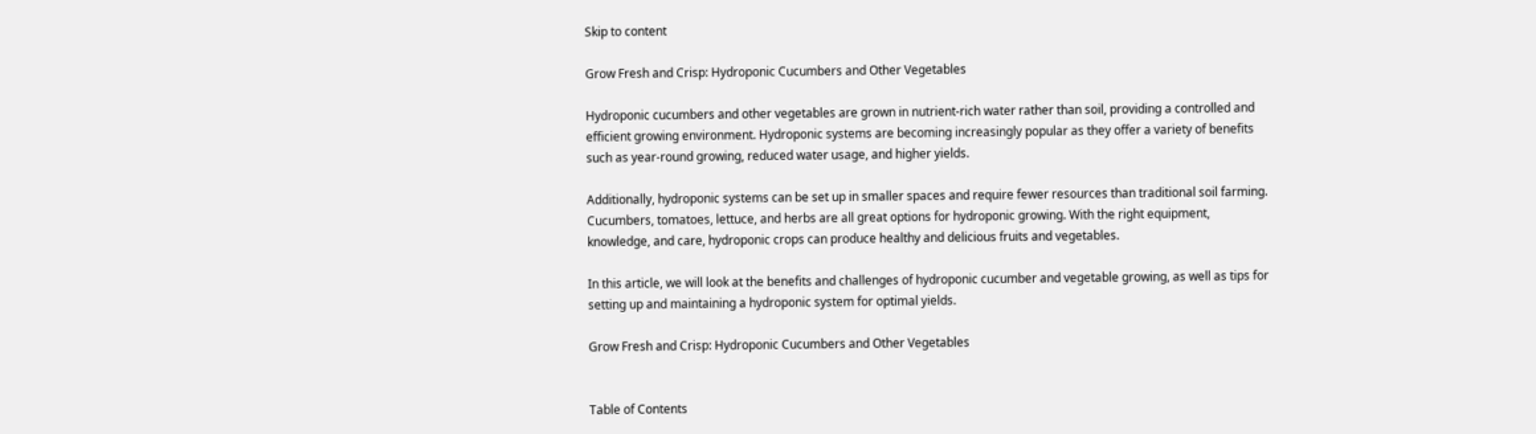Skip to content

Grow Fresh and Crisp: Hydroponic Cucumbers and Other Vegetables

Hydroponic cucumbers and other vegetables are grown in nutrient-rich water rather than soil, providing a controlled and efficient growing environment. Hydroponic systems are becoming increasingly popular as they offer a variety of benefits such as year-round growing, reduced water usage, and higher yields.

Additionally, hydroponic systems can be set up in smaller spaces and require fewer resources than traditional soil farming. Cucumbers, tomatoes, lettuce, and herbs are all great options for hydroponic growing. With the right equipment, knowledge, and care, hydroponic crops can produce healthy and delicious fruits and vegetables.

In this article, we will look at the benefits and challenges of hydroponic cucumber and vegetable growing, as well as tips for setting up and maintaining a hydroponic system for optimal yields.

Grow Fresh and Crisp: Hydroponic Cucumbers and Other Vegetables


Table of Contents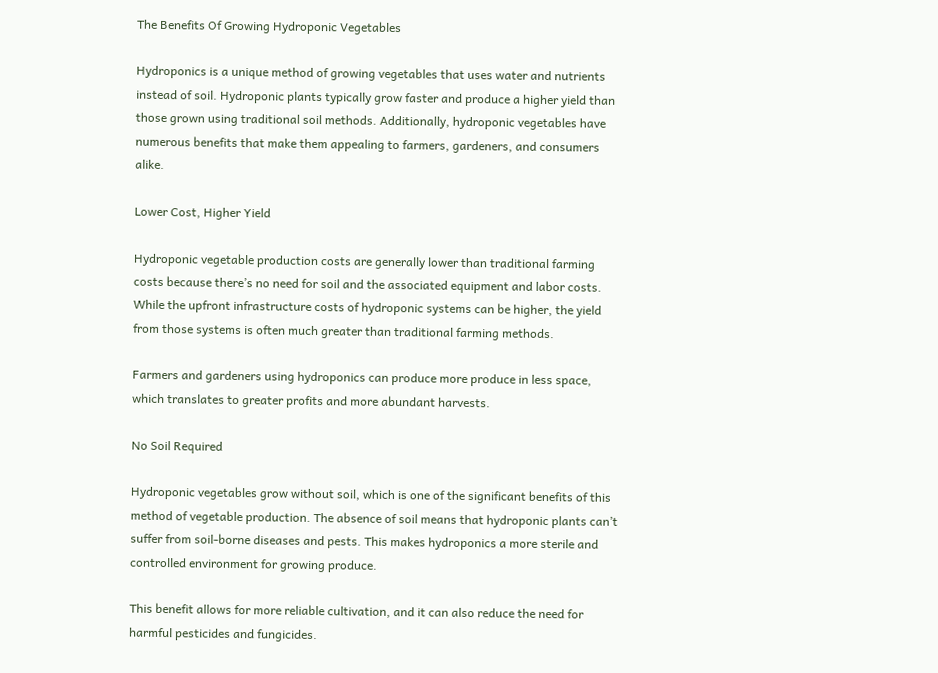The Benefits Of Growing Hydroponic Vegetables

Hydroponics is a unique method of growing vegetables that uses water and nutrients instead of soil. Hydroponic plants typically grow faster and produce a higher yield than those grown using traditional soil methods. Additionally, hydroponic vegetables have numerous benefits that make them appealing to farmers, gardeners, and consumers alike.

Lower Cost, Higher Yield

Hydroponic vegetable production costs are generally lower than traditional farming costs because there’s no need for soil and the associated equipment and labor costs. While the upfront infrastructure costs of hydroponic systems can be higher, the yield from those systems is often much greater than traditional farming methods.

Farmers and gardeners using hydroponics can produce more produce in less space, which translates to greater profits and more abundant harvests.

No Soil Required

Hydroponic vegetables grow without soil, which is one of the significant benefits of this method of vegetable production. The absence of soil means that hydroponic plants can’t suffer from soil-borne diseases and pests. This makes hydroponics a more sterile and controlled environment for growing produce.

This benefit allows for more reliable cultivation, and it can also reduce the need for harmful pesticides and fungicides.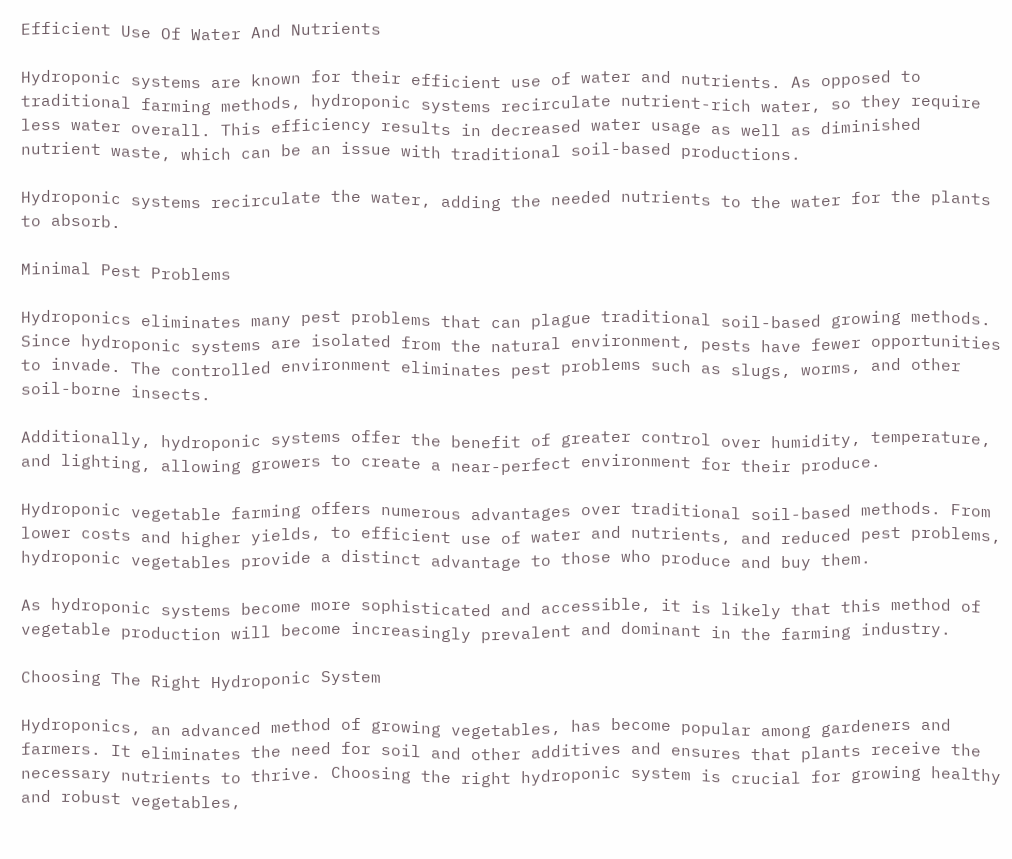Efficient Use Of Water And Nutrients

Hydroponic systems are known for their efficient use of water and nutrients. As opposed to traditional farming methods, hydroponic systems recirculate nutrient-rich water, so they require less water overall. This efficiency results in decreased water usage as well as diminished nutrient waste, which can be an issue with traditional soil-based productions.

Hydroponic systems recirculate the water, adding the needed nutrients to the water for the plants to absorb.

Minimal Pest Problems

Hydroponics eliminates many pest problems that can plague traditional soil-based growing methods. Since hydroponic systems are isolated from the natural environment, pests have fewer opportunities to invade. The controlled environment eliminates pest problems such as slugs, worms, and other soil-borne insects.

Additionally, hydroponic systems offer the benefit of greater control over humidity, temperature, and lighting, allowing growers to create a near-perfect environment for their produce.

Hydroponic vegetable farming offers numerous advantages over traditional soil-based methods. From lower costs and higher yields, to efficient use of water and nutrients, and reduced pest problems, hydroponic vegetables provide a distinct advantage to those who produce and buy them.

As hydroponic systems become more sophisticated and accessible, it is likely that this method of vegetable production will become increasingly prevalent and dominant in the farming industry.

Choosing The Right Hydroponic System

Hydroponics, an advanced method of growing vegetables, has become popular among gardeners and farmers. It eliminates the need for soil and other additives and ensures that plants receive the necessary nutrients to thrive. Choosing the right hydroponic system is crucial for growing healthy and robust vegetables,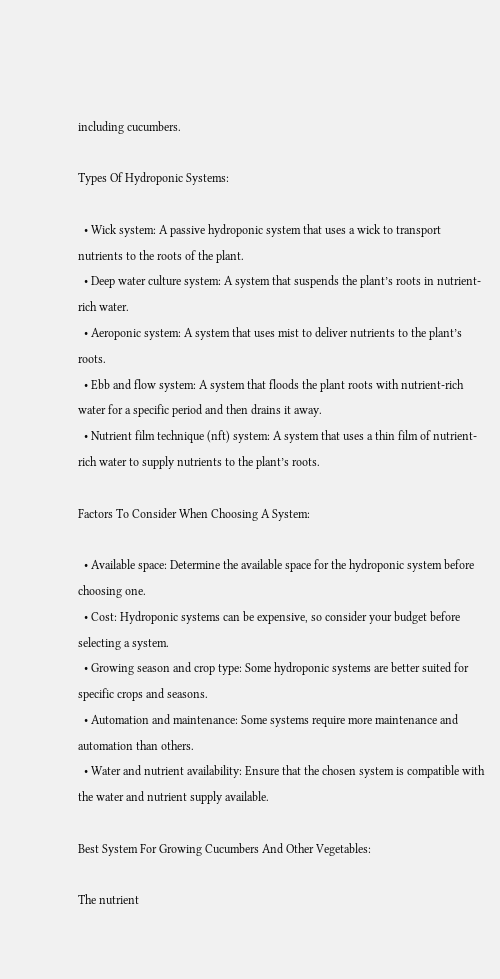including cucumbers.

Types Of Hydroponic Systems:

  • Wick system: A passive hydroponic system that uses a wick to transport nutrients to the roots of the plant.
  • Deep water culture system: A system that suspends the plant’s roots in nutrient-rich water.
  • Aeroponic system: A system that uses mist to deliver nutrients to the plant’s roots.
  • Ebb and flow system: A system that floods the plant roots with nutrient-rich water for a specific period and then drains it away.
  • Nutrient film technique (nft) system: A system that uses a thin film of nutrient-rich water to supply nutrients to the plant’s roots.

Factors To Consider When Choosing A System:

  • Available space: Determine the available space for the hydroponic system before choosing one.
  • Cost: Hydroponic systems can be expensive, so consider your budget before selecting a system.
  • Growing season and crop type: Some hydroponic systems are better suited for specific crops and seasons.
  • Automation and maintenance: Some systems require more maintenance and automation than others.
  • Water and nutrient availability: Ensure that the chosen system is compatible with the water and nutrient supply available.

Best System For Growing Cucumbers And Other Vegetables:

The nutrient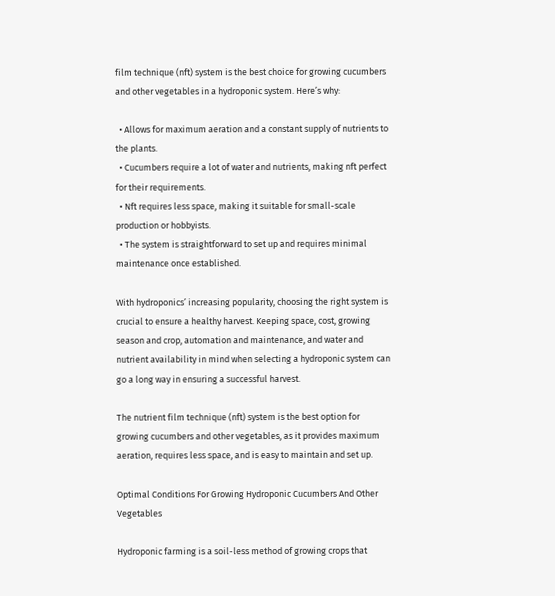film technique (nft) system is the best choice for growing cucumbers and other vegetables in a hydroponic system. Here’s why:

  • Allows for maximum aeration and a constant supply of nutrients to the plants.
  • Cucumbers require a lot of water and nutrients, making nft perfect for their requirements.
  • Nft requires less space, making it suitable for small-scale production or hobbyists.
  • The system is straightforward to set up and requires minimal maintenance once established.

With hydroponics’ increasing popularity, choosing the right system is crucial to ensure a healthy harvest. Keeping space, cost, growing season and crop, automation and maintenance, and water and nutrient availability in mind when selecting a hydroponic system can go a long way in ensuring a successful harvest.

The nutrient film technique (nft) system is the best option for growing cucumbers and other vegetables, as it provides maximum aeration, requires less space, and is easy to maintain and set up.

Optimal Conditions For Growing Hydroponic Cucumbers And Other Vegetables

Hydroponic farming is a soil-less method of growing crops that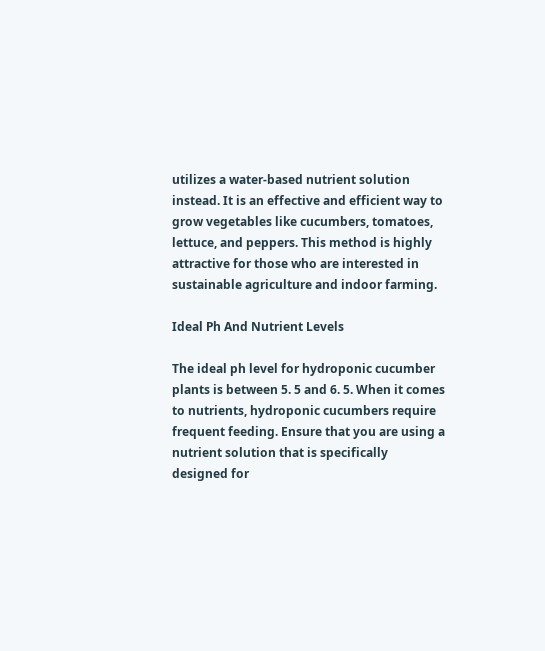utilizes a water-based nutrient solution instead. It is an effective and efficient way to grow vegetables like cucumbers, tomatoes, lettuce, and peppers. This method is highly attractive for those who are interested in sustainable agriculture and indoor farming.

Ideal Ph And Nutrient Levels

The ideal ph level for hydroponic cucumber plants is between 5. 5 and 6. 5. When it comes to nutrients, hydroponic cucumbers require frequent feeding. Ensure that you are using a nutrient solution that is specifically designed for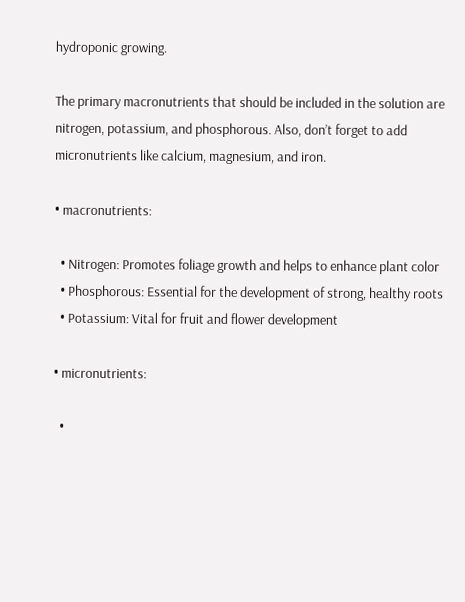hydroponic growing.

The primary macronutrients that should be included in the solution are nitrogen, potassium, and phosphorous. Also, don’t forget to add micronutrients like calcium, magnesium, and iron.

• macronutrients:

  • Nitrogen: Promotes foliage growth and helps to enhance plant color
  • Phosphorous: Essential for the development of strong, healthy roots
  • Potassium: Vital for fruit and flower development

• micronutrients:

  •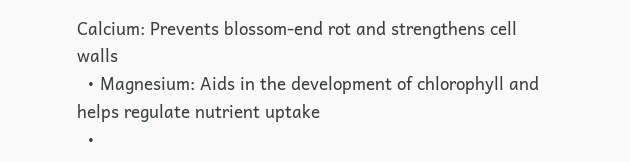Calcium: Prevents blossom-end rot and strengthens cell walls
  • Magnesium: Aids in the development of chlorophyll and helps regulate nutrient uptake
  •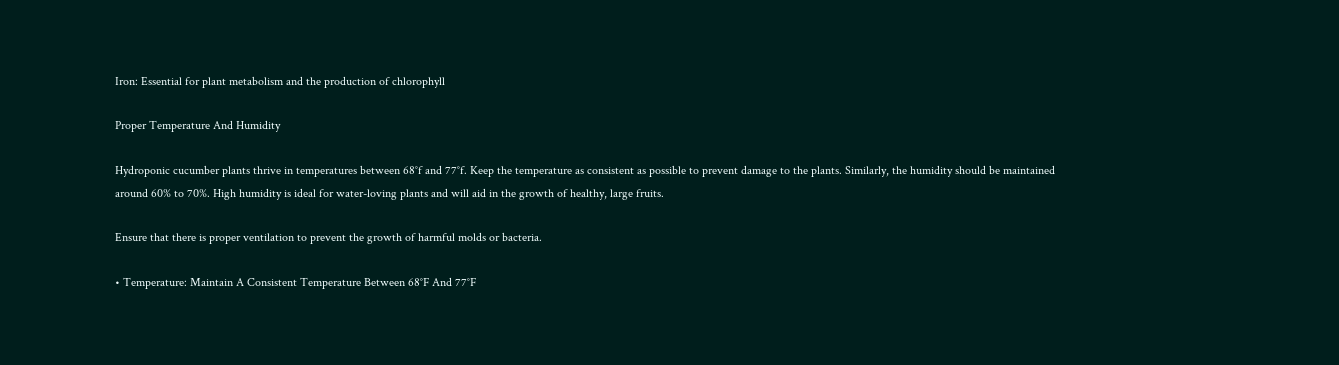Iron: Essential for plant metabolism and the production of chlorophyll

Proper Temperature And Humidity

Hydroponic cucumber plants thrive in temperatures between 68°f and 77°f. Keep the temperature as consistent as possible to prevent damage to the plants. Similarly, the humidity should be maintained around 60% to 70%. High humidity is ideal for water-loving plants and will aid in the growth of healthy, large fruits.

Ensure that there is proper ventilation to prevent the growth of harmful molds or bacteria.

• Temperature: Maintain A Consistent Temperature Between 68°F And 77°F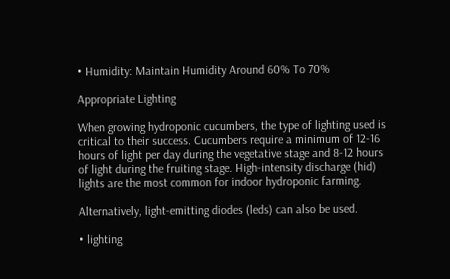• Humidity: Maintain Humidity Around 60% To 70%

Appropriate Lighting

When growing hydroponic cucumbers, the type of lighting used is critical to their success. Cucumbers require a minimum of 12-16 hours of light per day during the vegetative stage and 8-12 hours of light during the fruiting stage. High-intensity discharge (hid) lights are the most common for indoor hydroponic farming.

Alternatively, light-emitting diodes (leds) can also be used.

• lighting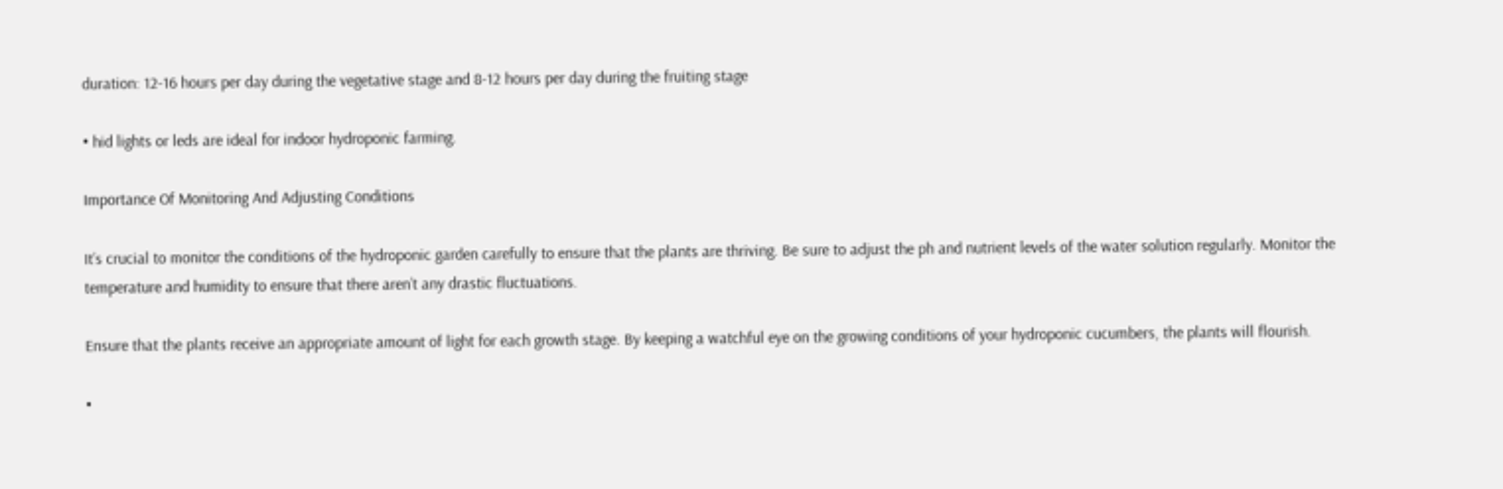duration: 12-16 hours per day during the vegetative stage and 8-12 hours per day during the fruiting stage

• hid lights or leds are ideal for indoor hydroponic farming.

Importance Of Monitoring And Adjusting Conditions

It’s crucial to monitor the conditions of the hydroponic garden carefully to ensure that the plants are thriving. Be sure to adjust the ph and nutrient levels of the water solution regularly. Monitor the temperature and humidity to ensure that there aren’t any drastic fluctuations.

Ensure that the plants receive an appropriate amount of light for each growth stage. By keeping a watchful eye on the growing conditions of your hydroponic cucumbers, the plants will flourish.

•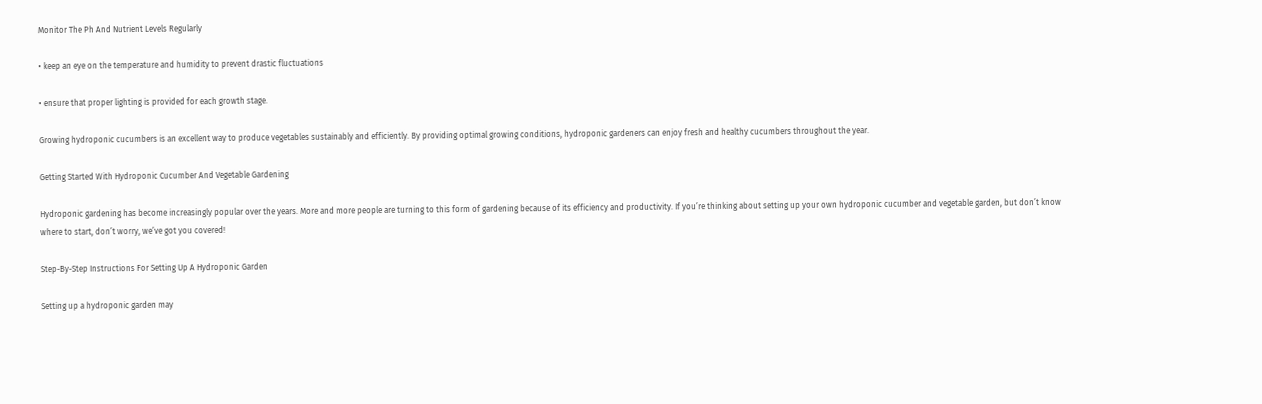Monitor The Ph And Nutrient Levels Regularly

• keep an eye on the temperature and humidity to prevent drastic fluctuations

• ensure that proper lighting is provided for each growth stage.

Growing hydroponic cucumbers is an excellent way to produce vegetables sustainably and efficiently. By providing optimal growing conditions, hydroponic gardeners can enjoy fresh and healthy cucumbers throughout the year.

Getting Started With Hydroponic Cucumber And Vegetable Gardening

Hydroponic gardening has become increasingly popular over the years. More and more people are turning to this form of gardening because of its efficiency and productivity. If you’re thinking about setting up your own hydroponic cucumber and vegetable garden, but don’t know where to start, don’t worry, we’ve got you covered!

Step-By-Step Instructions For Setting Up A Hydroponic Garden

Setting up a hydroponic garden may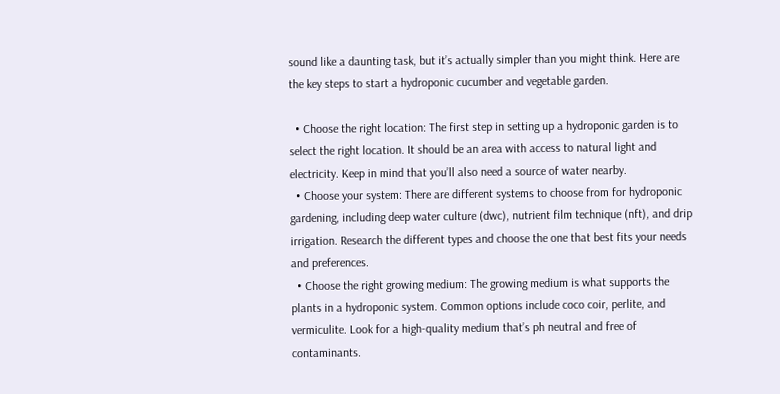sound like a daunting task, but it’s actually simpler than you might think. Here are the key steps to start a hydroponic cucumber and vegetable garden.

  • Choose the right location: The first step in setting up a hydroponic garden is to select the right location. It should be an area with access to natural light and electricity. Keep in mind that you’ll also need a source of water nearby.
  • Choose your system: There are different systems to choose from for hydroponic gardening, including deep water culture (dwc), nutrient film technique (nft), and drip irrigation. Research the different types and choose the one that best fits your needs and preferences.
  • Choose the right growing medium: The growing medium is what supports the plants in a hydroponic system. Common options include coco coir, perlite, and vermiculite. Look for a high-quality medium that’s ph neutral and free of contaminants.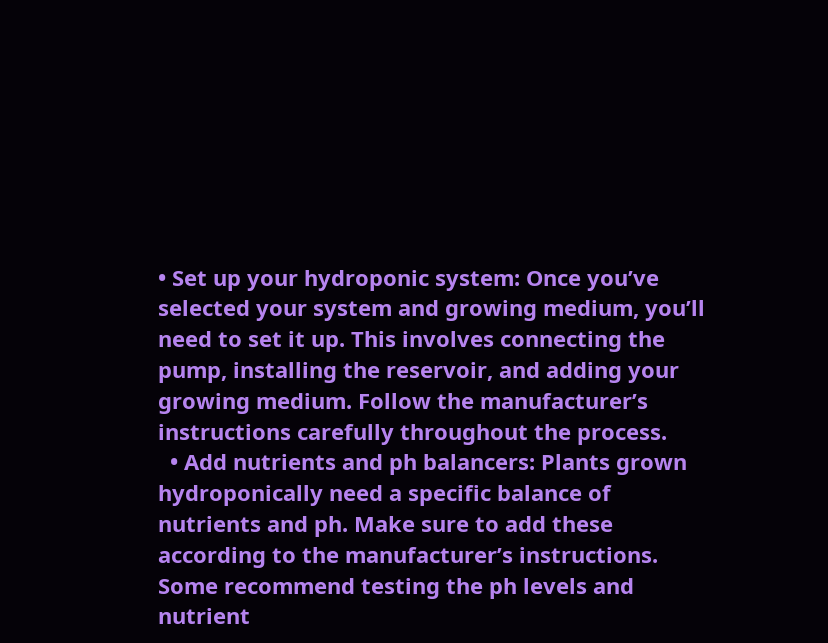• Set up your hydroponic system: Once you’ve selected your system and growing medium, you’ll need to set it up. This involves connecting the pump, installing the reservoir, and adding your growing medium. Follow the manufacturer’s instructions carefully throughout the process.
  • Add nutrients and ph balancers: Plants grown hydroponically need a specific balance of nutrients and ph. Make sure to add these according to the manufacturer’s instructions. Some recommend testing the ph levels and nutrient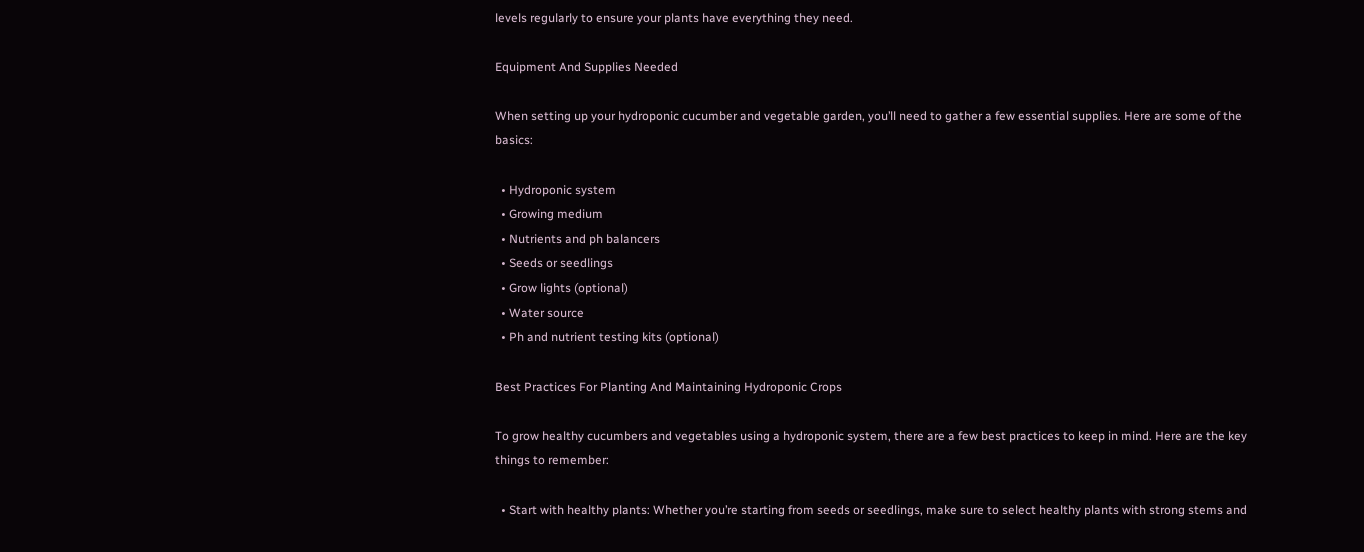levels regularly to ensure your plants have everything they need.

Equipment And Supplies Needed

When setting up your hydroponic cucumber and vegetable garden, you’ll need to gather a few essential supplies. Here are some of the basics:

  • Hydroponic system
  • Growing medium
  • Nutrients and ph balancers
  • Seeds or seedlings
  • Grow lights (optional)
  • Water source
  • Ph and nutrient testing kits (optional)

Best Practices For Planting And Maintaining Hydroponic Crops

To grow healthy cucumbers and vegetables using a hydroponic system, there are a few best practices to keep in mind. Here are the key things to remember:

  • Start with healthy plants: Whether you’re starting from seeds or seedlings, make sure to select healthy plants with strong stems and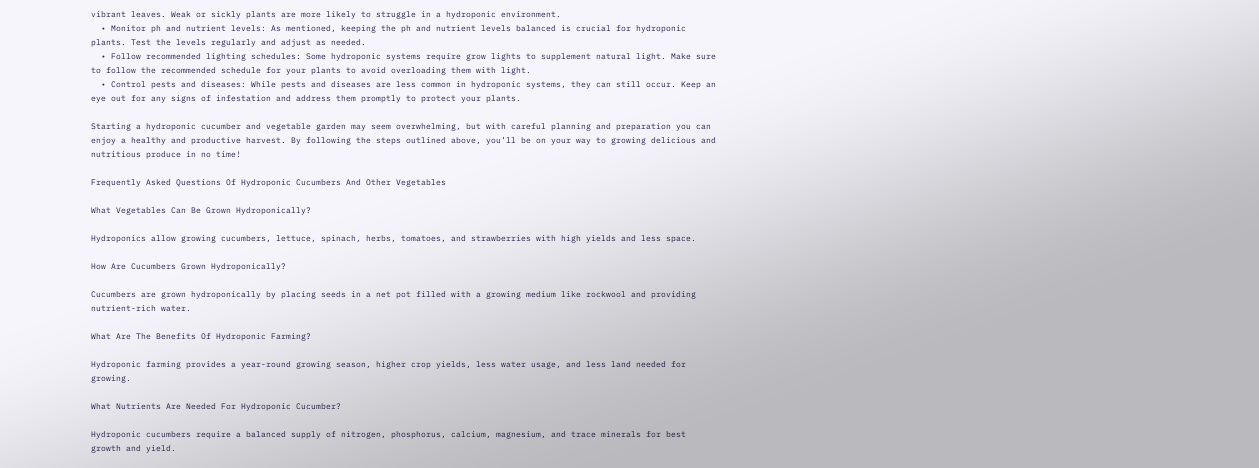vibrant leaves. Weak or sickly plants are more likely to struggle in a hydroponic environment.
  • Monitor ph and nutrient levels: As mentioned, keeping the ph and nutrient levels balanced is crucial for hydroponic plants. Test the levels regularly and adjust as needed.
  • Follow recommended lighting schedules: Some hydroponic systems require grow lights to supplement natural light. Make sure to follow the recommended schedule for your plants to avoid overloading them with light.
  • Control pests and diseases: While pests and diseases are less common in hydroponic systems, they can still occur. Keep an eye out for any signs of infestation and address them promptly to protect your plants.

Starting a hydroponic cucumber and vegetable garden may seem overwhelming, but with careful planning and preparation you can enjoy a healthy and productive harvest. By following the steps outlined above, you’ll be on your way to growing delicious and nutritious produce in no time!

Frequently Asked Questions Of Hydroponic Cucumbers And Other Vegetables

What Vegetables Can Be Grown Hydroponically?

Hydroponics allow growing cucumbers, lettuce, spinach, herbs, tomatoes, and strawberries with high yields and less space.

How Are Cucumbers Grown Hydroponically?

Cucumbers are grown hydroponically by placing seeds in a net pot filled with a growing medium like rockwool and providing nutrient-rich water.

What Are The Benefits Of Hydroponic Farming?

Hydroponic farming provides a year-round growing season, higher crop yields, less water usage, and less land needed for growing.

What Nutrients Are Needed For Hydroponic Cucumber?

Hydroponic cucumbers require a balanced supply of nitrogen, phosphorus, calcium, magnesium, and trace minerals for best growth and yield.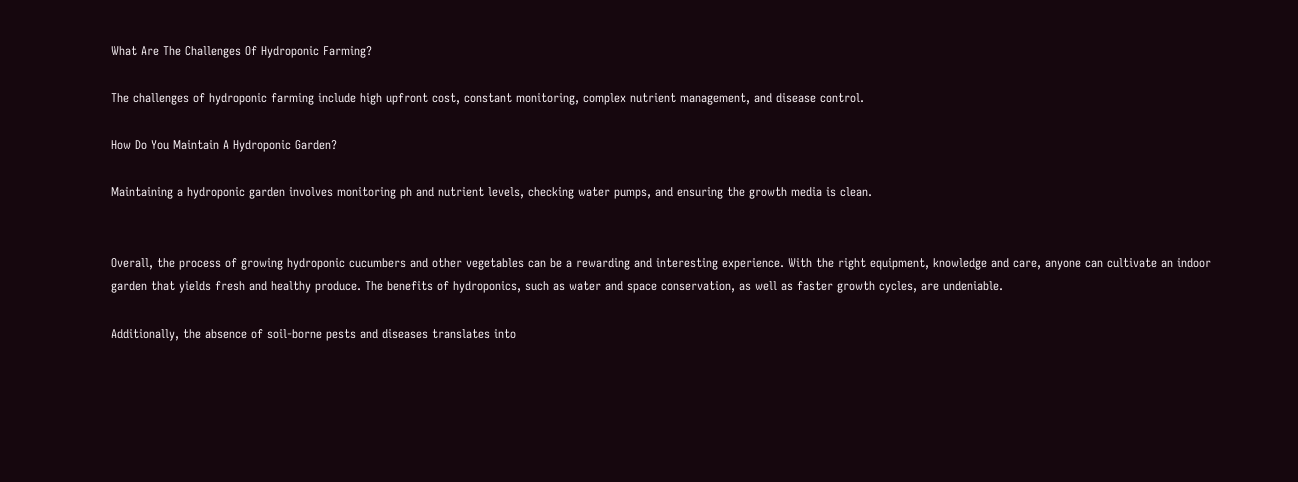What Are The Challenges Of Hydroponic Farming?

The challenges of hydroponic farming include high upfront cost, constant monitoring, complex nutrient management, and disease control.

How Do You Maintain A Hydroponic Garden?

Maintaining a hydroponic garden involves monitoring ph and nutrient levels, checking water pumps, and ensuring the growth media is clean.


Overall, the process of growing hydroponic cucumbers and other vegetables can be a rewarding and interesting experience. With the right equipment, knowledge and care, anyone can cultivate an indoor garden that yields fresh and healthy produce. The benefits of hydroponics, such as water and space conservation, as well as faster growth cycles, are undeniable.

Additionally, the absence of soil-borne pests and diseases translates into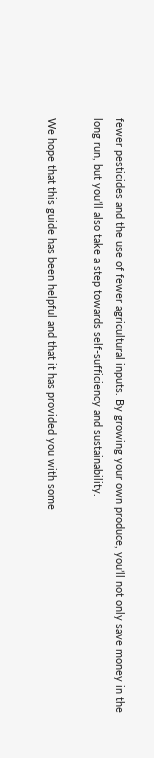fewer pesticides and the use of fewer agricultural inputs. By growing your own produce, you’ll not only save money in the long run, but you’ll also take a step towards self-sufficiency and sustainability.

We hope that this guide has been helpful and that it has provided you with some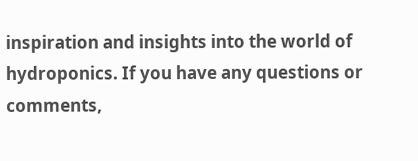inspiration and insights into the world of hydroponics. If you have any questions or comments,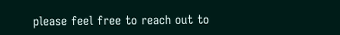please feel free to reach out to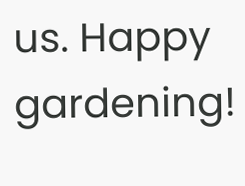us. Happy gardening!